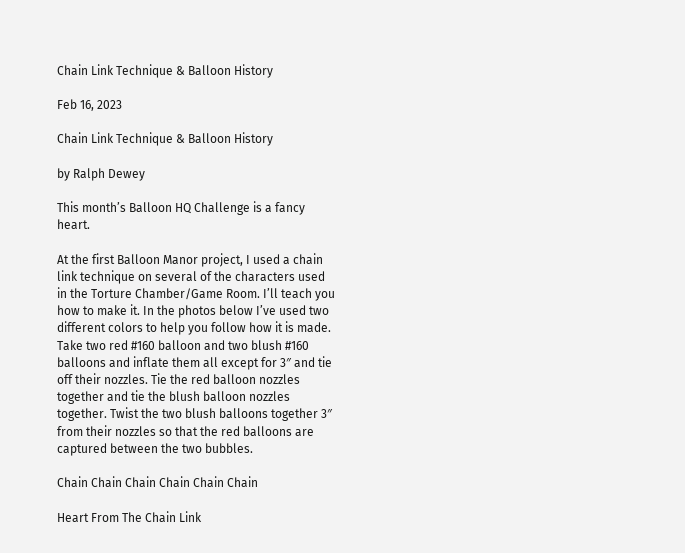Chain Link Technique & Balloon History

Feb 16, 2023

Chain Link Technique & Balloon History

by Ralph Dewey

This month’s Balloon HQ Challenge is a fancy heart.

At the first Balloon Manor project, I used a chain link technique on several of the characters used in the Torture Chamber/Game Room. I’ll teach you how to make it. In the photos below I’ve used two different colors to help you follow how it is made. Take two red #160 balloon and two blush #160 balloons and inflate them all except for 3″ and tie off their nozzles. Tie the red balloon nozzles together and tie the blush balloon nozzles together. Twist the two blush balloons together 3″ from their nozzles so that the red balloons are captured between the two bubbles.

Chain Chain Chain Chain Chain Chain

Heart From The Chain Link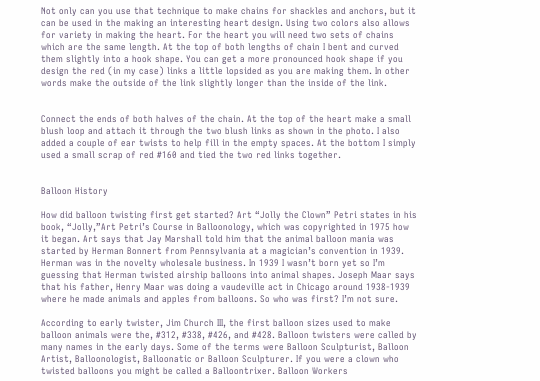Not only can you use that technique to make chains for shackles and anchors, but it can be used in the making an interesting heart design. Using two colors also allows for variety in making the heart. For the heart you will need two sets of chains which are the same length. At the top of both lengths of chain I bent and curved them slightly into a hook shape. You can get a more pronounced hook shape if you design the red (in my case) links a little lopsided as you are making them. In other words make the outside of the link slightly longer than the inside of the link.


Connect the ends of both halves of the chain. At the top of the heart make a small blush loop and attach it through the two blush links as shown in the photo. I also added a couple of ear twists to help fill in the empty spaces. At the bottom I simply used a small scrap of red #160 and tied the two red links together.


Balloon History

How did balloon twisting first get started? Art “Jolly the Clown” Petri states in his book, “Jolly,”Art Petri’s Course in Balloonology, which was copyrighted in 1975 how it began. Art says that Jay Marshall told him that the animal balloon mania was started by Herman Bonnert from Pennsylvania at a magician’s convention in 1939. Herman was in the novelty wholesale business. In 1939 I wasn’t born yet so I’m guessing that Herman twisted airship balloons into animal shapes. Joseph Maar says that his father, Henry Maar was doing a vaudeville act in Chicago around 1938-1939 where he made animals and apples from balloons. So who was first? I’m not sure.

According to early twister, Jim Church III, the first balloon sizes used to make balloon animals were the, #312, #338, #426, and #428. Balloon twisters were called by many names in the early days. Some of the terms were Balloon Sculpturist, Balloon Artist, Balloonologist, Balloonatic or Balloon Sculpturer. If you were a clown who twisted balloons you might be called a Balloontrixer. Balloon Workers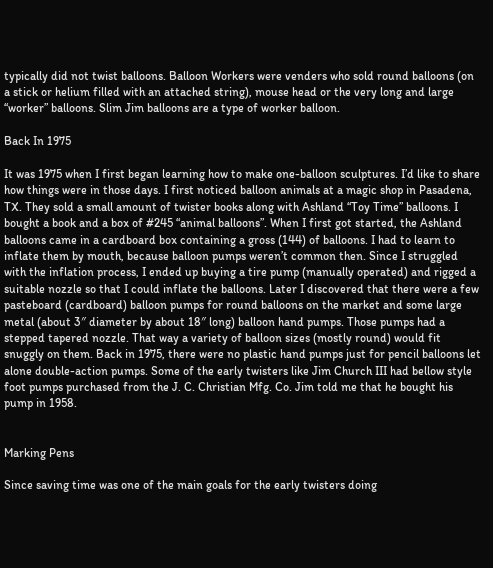typically did not twist balloons. Balloon Workers were venders who sold round balloons (on a stick or helium filled with an attached string), mouse head or the very long and large “worker” balloons. Slim Jim balloons are a type of worker balloon.

Back In 1975

It was 1975 when I first began learning how to make one-balloon sculptures. I’d like to share how things were in those days. I first noticed balloon animals at a magic shop in Pasadena, TX. They sold a small amount of twister books along with Ashland “Toy Time” balloons. I bought a book and a box of #245 “animal balloons”. When I first got started, the Ashland balloons came in a cardboard box containing a gross (144) of balloons. I had to learn to inflate them by mouth, because balloon pumps weren’t common then. Since I struggled with the inflation process, I ended up buying a tire pump (manually operated) and rigged a suitable nozzle so that I could inflate the balloons. Later I discovered that there were a few pasteboard (cardboard) balloon pumps for round balloons on the market and some large metal (about 3″ diameter by about 18″ long) balloon hand pumps. Those pumps had a stepped tapered nozzle. That way a variety of balloon sizes (mostly round) would fit snuggly on them. Back in 1975, there were no plastic hand pumps just for pencil balloons let alone double-action pumps. Some of the early twisters like Jim Church III had bellow style foot pumps purchased from the J. C. Christian Mfg. Co. Jim told me that he bought his pump in 1958.


Marking Pens

Since saving time was one of the main goals for the early twisters doing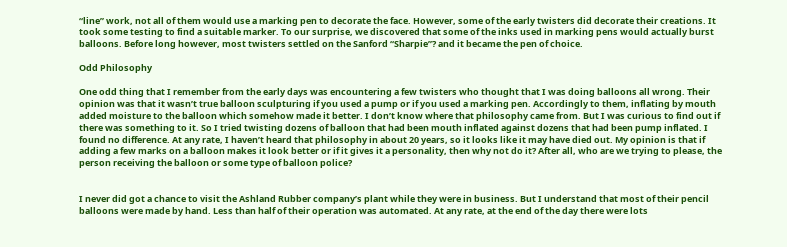“line” work, not all of them would use a marking pen to decorate the face. However, some of the early twisters did decorate their creations. It took some testing to find a suitable marker. To our surprise, we discovered that some of the inks used in marking pens would actually burst balloons. Before long however, most twisters settled on the Sanford “Sharpie”? and it became the pen of choice.

Odd Philosophy

One odd thing that I remember from the early days was encountering a few twisters who thought that I was doing balloons all wrong. Their opinion was that it wasn’t true balloon sculpturing if you used a pump or if you used a marking pen. Accordingly to them, inflating by mouth added moisture to the balloon which somehow made it better. I don’t know where that philosophy came from. But I was curious to find out if there was something to it. So I tried twisting dozens of balloon that had been mouth inflated against dozens that had been pump inflated. I found no difference. At any rate, I haven’t heard that philosophy in about 20 years, so it looks like it may have died out. My opinion is that if adding a few marks on a balloon makes it look better or if it gives it a personality, then why not do it? After all, who are we trying to please, the person receiving the balloon or some type of balloon police?


I never did got a chance to visit the Ashland Rubber company’s plant while they were in business. But I understand that most of their pencil balloons were made by hand. Less than half of their operation was automated. At any rate, at the end of the day there were lots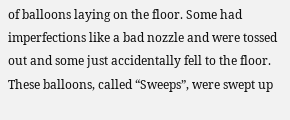of balloons laying on the floor. Some had imperfections like a bad nozzle and were tossed out and some just accidentally fell to the floor. These balloons, called “Sweeps”, were swept up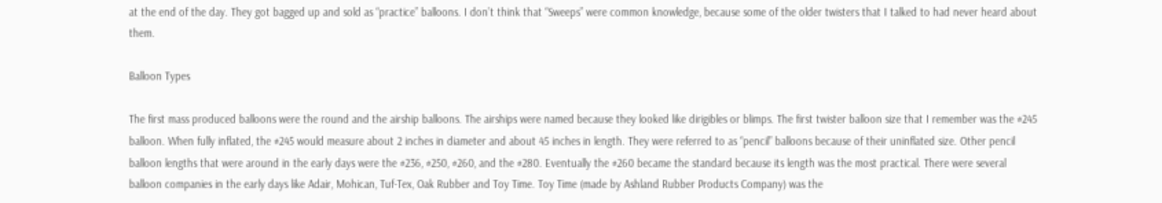at the end of the day. They got bagged up and sold as “practice” balloons. I don’t think that “Sweeps” were common knowledge, because some of the older twisters that I talked to had never heard about them.

Balloon Types

The first mass produced balloons were the round and the airship balloons. The airships were named because they looked like dirigibles or blimps. The first twister balloon size that I remember was the #245 balloon. When fully inflated, the #245 would measure about 2 inches in diameter and about 45 inches in length. They were referred to as “pencil” balloons because of their uninflated size. Other pencil balloon lengths that were around in the early days were the #236, #250, #260, and the #280. Eventually the #260 became the standard because its length was the most practical. There were several balloon companies in the early days like Adair, Mohican, Tuf-Tex, Oak Rubber and Toy Time. Toy Time (made by Ashland Rubber Products Company) was the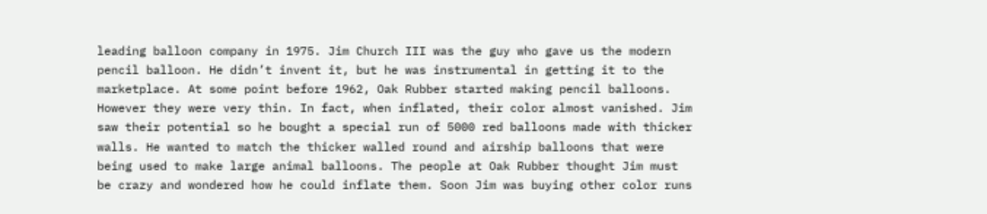leading balloon company in 1975. Jim Church III was the guy who gave us the modern pencil balloon. He didn’t invent it, but he was instrumental in getting it to the marketplace. At some point before 1962, Oak Rubber started making pencil balloons. However they were very thin. In fact, when inflated, their color almost vanished. Jim saw their potential so he bought a special run of 5000 red balloons made with thicker walls. He wanted to match the thicker walled round and airship balloons that were being used to make large animal balloons. The people at Oak Rubber thought Jim must be crazy and wondered how he could inflate them. Soon Jim was buying other color runs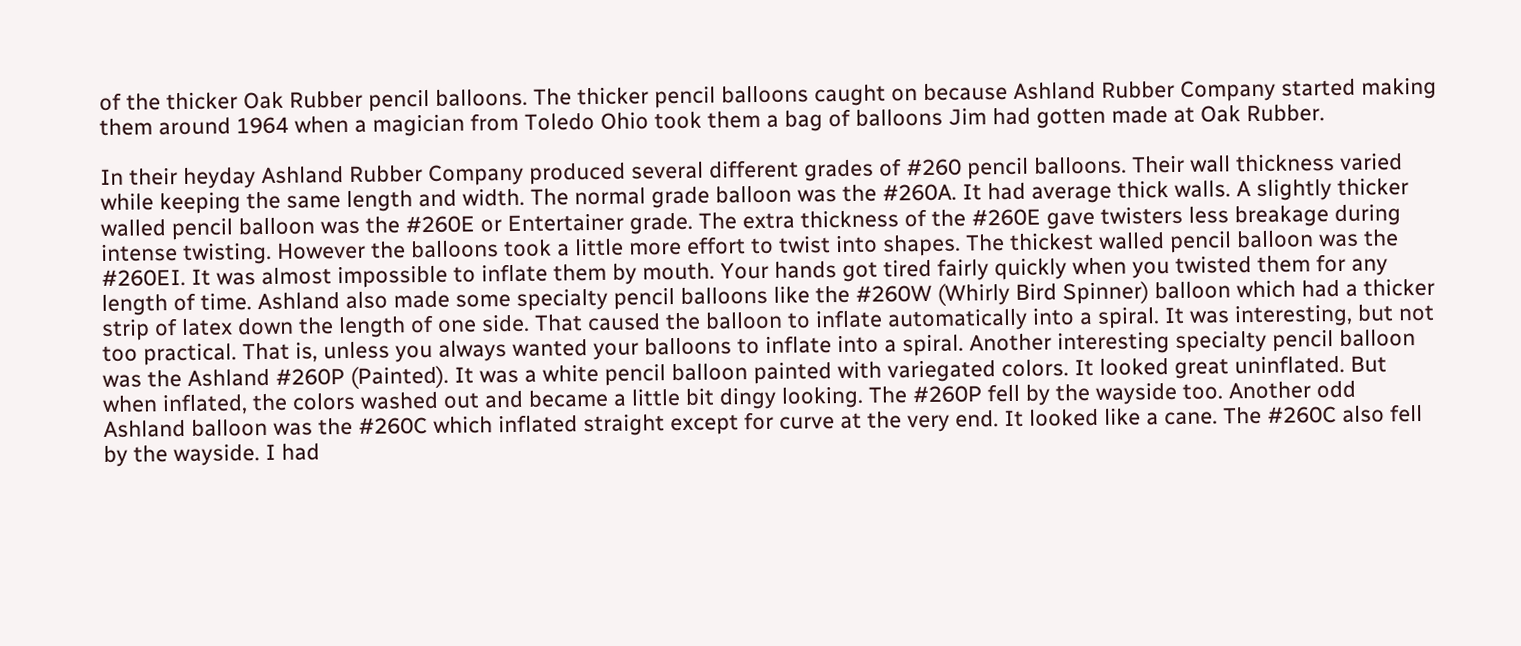of the thicker Oak Rubber pencil balloons. The thicker pencil balloons caught on because Ashland Rubber Company started making them around 1964 when a magician from Toledo Ohio took them a bag of balloons Jim had gotten made at Oak Rubber.

In their heyday Ashland Rubber Company produced several different grades of #260 pencil balloons. Their wall thickness varied while keeping the same length and width. The normal grade balloon was the #260A. It had average thick walls. A slightly thicker walled pencil balloon was the #260E or Entertainer grade. The extra thickness of the #260E gave twisters less breakage during intense twisting. However the balloons took a little more effort to twist into shapes. The thickest walled pencil balloon was the #260EI. It was almost impossible to inflate them by mouth. Your hands got tired fairly quickly when you twisted them for any length of time. Ashland also made some specialty pencil balloons like the #260W (Whirly Bird Spinner) balloon which had a thicker strip of latex down the length of one side. That caused the balloon to inflate automatically into a spiral. It was interesting, but not too practical. That is, unless you always wanted your balloons to inflate into a spiral. Another interesting specialty pencil balloon was the Ashland #260P (Painted). It was a white pencil balloon painted with variegated colors. It looked great uninflated. But when inflated, the colors washed out and became a little bit dingy looking. The #260P fell by the wayside too. Another odd Ashland balloon was the #260C which inflated straight except for curve at the very end. It looked like a cane. The #260C also fell by the wayside. I had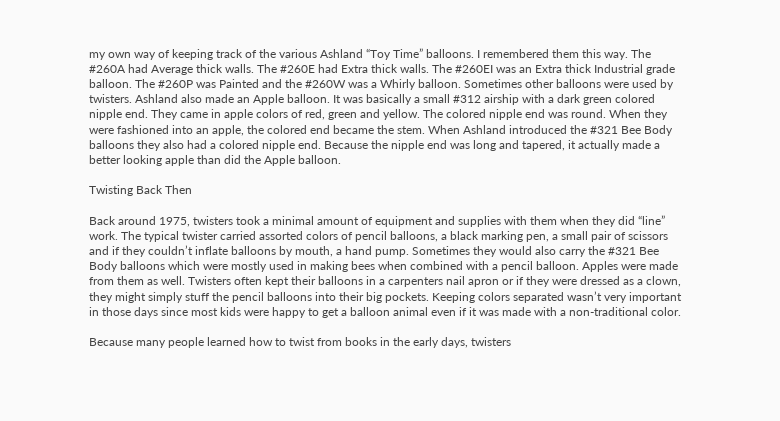my own way of keeping track of the various Ashland “Toy Time” balloons. I remembered them this way. The #260A had Average thick walls. The #260E had Extra thick walls. The #260EI was an Extra thick Industrial grade balloon. The #260P was Painted and the #260W was a Whirly balloon. Sometimes other balloons were used by twisters. Ashland also made an Apple balloon. It was basically a small #312 airship with a dark green colored nipple end. They came in apple colors of red, green and yellow. The colored nipple end was round. When they were fashioned into an apple, the colored end became the stem. When Ashland introduced the #321 Bee Body balloons they also had a colored nipple end. Because the nipple end was long and tapered, it actually made a better looking apple than did the Apple balloon.

Twisting Back Then

Back around 1975, twisters took a minimal amount of equipment and supplies with them when they did “line” work. The typical twister carried assorted colors of pencil balloons, a black marking pen, a small pair of scissors and if they couldn’t inflate balloons by mouth, a hand pump. Sometimes they would also carry the #321 Bee Body balloons which were mostly used in making bees when combined with a pencil balloon. Apples were made from them as well. Twisters often kept their balloons in a carpenters nail apron or if they were dressed as a clown, they might simply stuff the pencil balloons into their big pockets. Keeping colors separated wasn’t very important in those days since most kids were happy to get a balloon animal even if it was made with a non-traditional color.

Because many people learned how to twist from books in the early days, twisters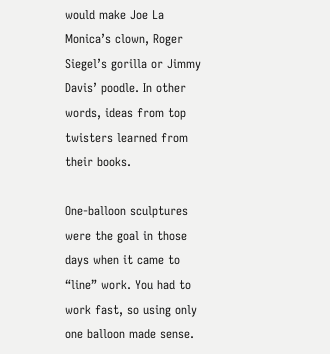would make Joe La Monica’s clown, Roger Siegel’s gorilla or Jimmy Davis’ poodle. In other words, ideas from top twisters learned from their books.

One-balloon sculptures were the goal in those days when it came to “line” work. You had to work fast, so using only one balloon made sense.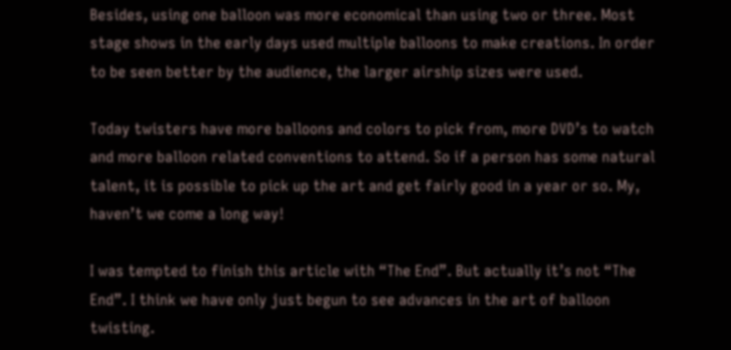Besides, using one balloon was more economical than using two or three. Most stage shows in the early days used multiple balloons to make creations. In order to be seen better by the audience, the larger airship sizes were used.

Today twisters have more balloons and colors to pick from, more DVD’s to watch and more balloon related conventions to attend. So if a person has some natural talent, it is possible to pick up the art and get fairly good in a year or so. My, haven’t we come a long way!

I was tempted to finish this article with “The End”. But actually it’s not “The End”. I think we have only just begun to see advances in the art of balloon twisting.